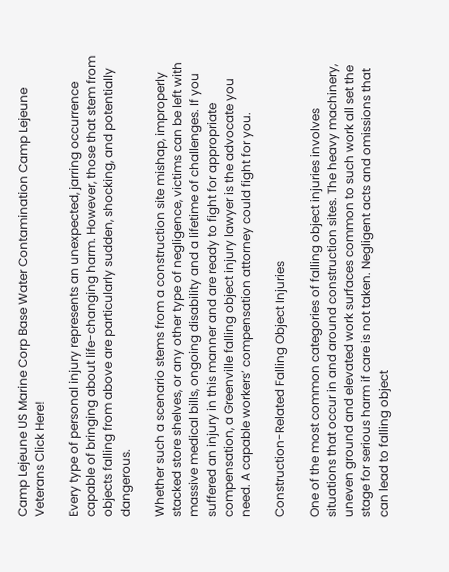Camp Lejeune US Marine Corp Base Water Contamination Camp Lejeune Veterans Click Here!

Every type of personal injury represents an unexpected, jarring occurrence capable of bringing about life-changing harm. However, those that stem from objects falling from above are particularly sudden, shocking, and potentially dangerous.

Whether such a scenario stems from a construction site mishap, improperly stacked store shelves, or any other type of negligence, victims can be left with massive medical bills, ongoing disability and a lifetime of challenges. If you suffered an injury in this manner and are ready to fight for appropriate compensation, a Greenville falling object injury lawyer is the advocate you need. A capable workers’ compensation attorney could fight for you.

Construction-Related Falling Object Injuries

One of the most common categories of falling object injuries involves situations that occur in and around construction sites. The heavy machinery, uneven ground and elevated work surfaces common to such work all set the stage for serious harm if care is not taken. Negligent acts and omissions that can lead to falling object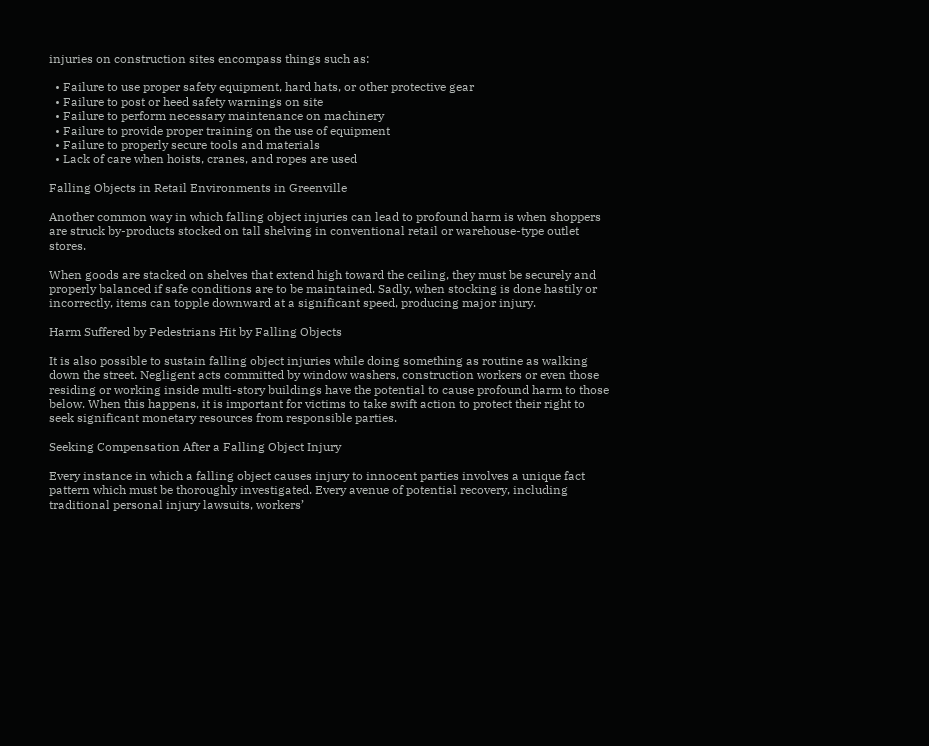injuries on construction sites encompass things such as:

  • Failure to use proper safety equipment, hard hats, or other protective gear
  • Failure to post or heed safety warnings on site
  • Failure to perform necessary maintenance on machinery
  • Failure to provide proper training on the use of equipment
  • Failure to properly secure tools and materials
  • Lack of care when hoists, cranes, and ropes are used

Falling Objects in Retail Environments in Greenville

Another common way in which falling object injuries can lead to profound harm is when shoppers are struck by-products stocked on tall shelving in conventional retail or warehouse-type outlet stores.

When goods are stacked on shelves that extend high toward the ceiling, they must be securely and properly balanced if safe conditions are to be maintained. Sadly, when stocking is done hastily or incorrectly, items can topple downward at a significant speed, producing major injury.

Harm Suffered by Pedestrians Hit by Falling Objects

It is also possible to sustain falling object injuries while doing something as routine as walking down the street. Negligent acts committed by window washers, construction workers or even those residing or working inside multi-story buildings have the potential to cause profound harm to those below. When this happens, it is important for victims to take swift action to protect their right to seek significant monetary resources from responsible parties.

Seeking Compensation After a Falling Object Injury

Every instance in which a falling object causes injury to innocent parties involves a unique fact pattern which must be thoroughly investigated. Every avenue of potential recovery, including traditional personal injury lawsuits, workers’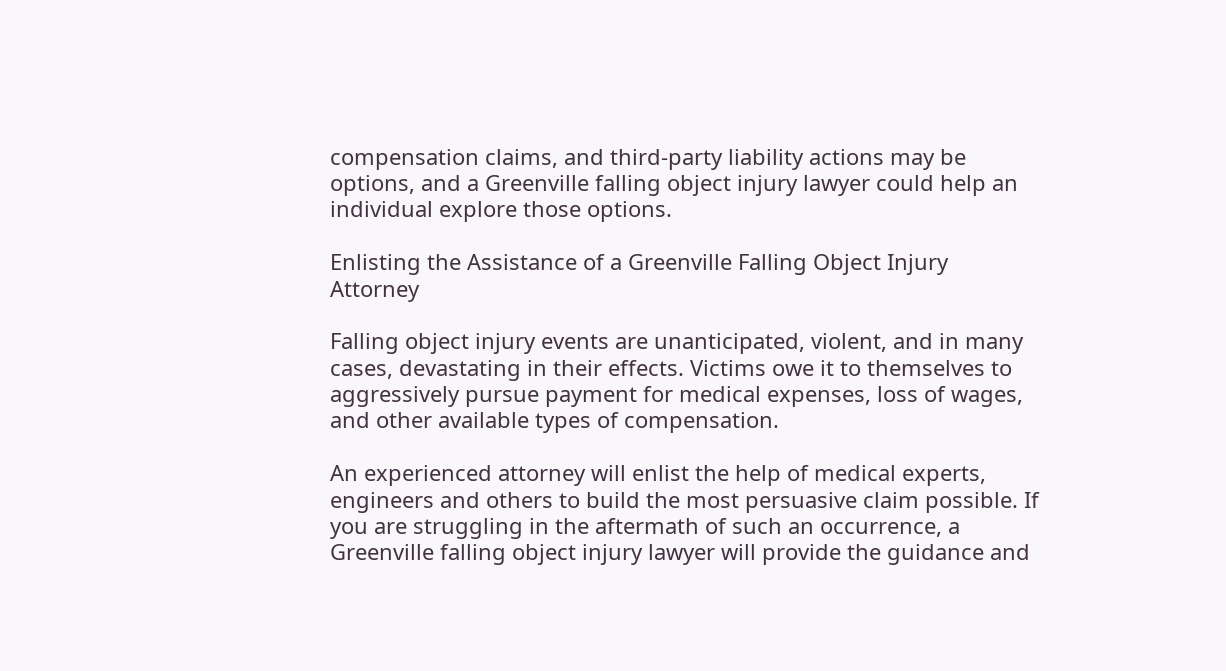compensation claims, and third-party liability actions may be options, and a Greenville falling object injury lawyer could help an individual explore those options.

Enlisting the Assistance of a Greenville Falling Object Injury Attorney

Falling object injury events are unanticipated, violent, and in many cases, devastating in their effects. Victims owe it to themselves to aggressively pursue payment for medical expenses, loss of wages, and other available types of compensation.

An experienced attorney will enlist the help of medical experts, engineers and others to build the most persuasive claim possible. If you are struggling in the aftermath of such an occurrence, a Greenville falling object injury lawyer will provide the guidance and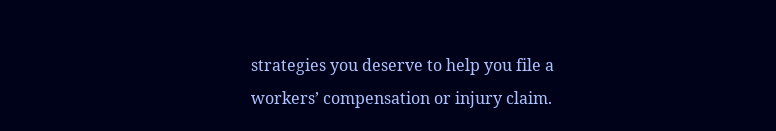strategies you deserve to help you file a workers’ compensation or injury claim.